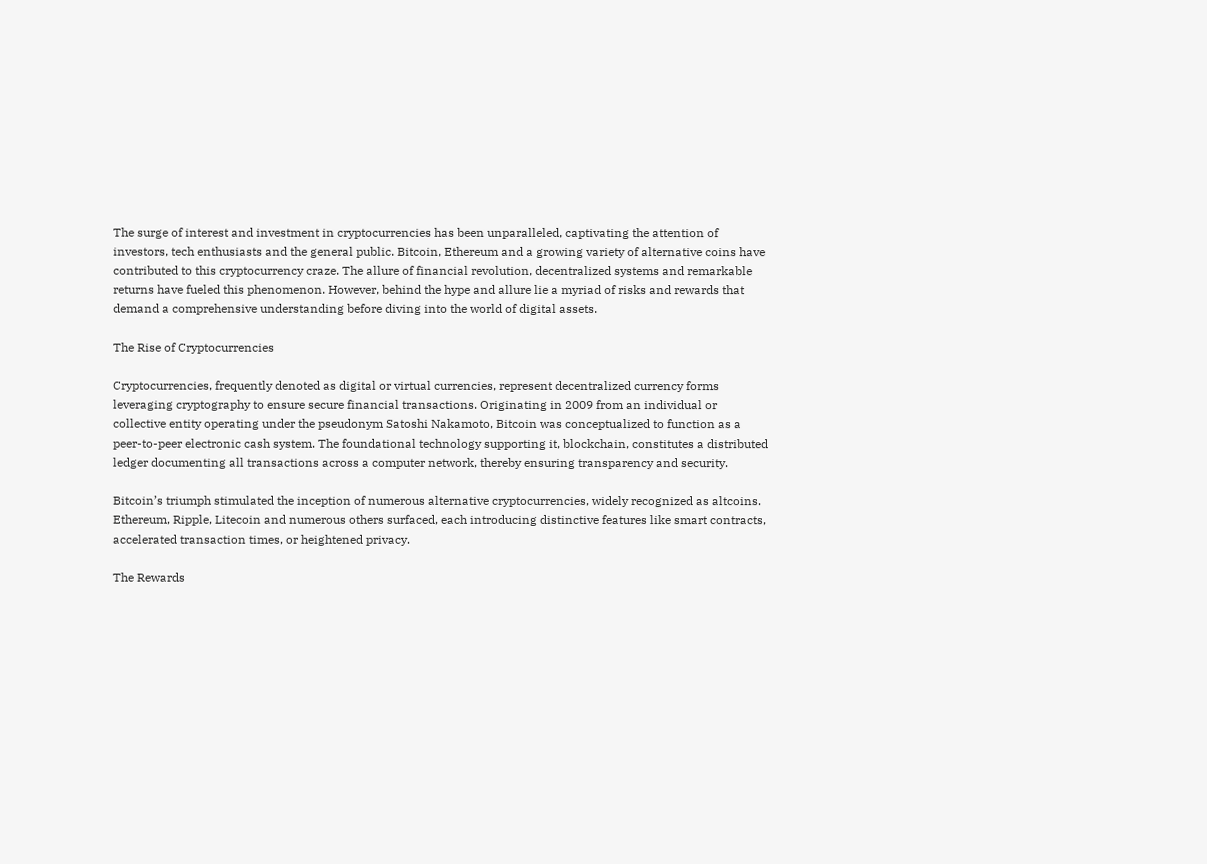The surge of interest and investment in cryptocurrencies has been unparalleled, captivating the attention of investors, tech enthusiasts and the general public. Bitcoin, Ethereum and a growing variety of alternative coins have contributed to this cryptocurrency craze. The allure of financial revolution, decentralized systems and remarkable returns have fueled this phenomenon. However, behind the hype and allure lie a myriad of risks and rewards that demand a comprehensive understanding before diving into the world of digital assets.

The Rise of Cryptocurrencies

Cryptocurrencies, frequently denoted as digital or virtual currencies, represent decentralized currency forms leveraging cryptography to ensure secure financial transactions. Originating in 2009 from an individual or collective entity operating under the pseudonym Satoshi Nakamoto, Bitcoin was conceptualized to function as a peer-to-peer electronic cash system. The foundational technology supporting it, blockchain, constitutes a distributed ledger documenting all transactions across a computer network, thereby ensuring transparency and security.

Bitcoin’s triumph stimulated the inception of numerous alternative cryptocurrencies, widely recognized as altcoins. Ethereum, Ripple, Litecoin and numerous others surfaced, each introducing distinctive features like smart contracts, accelerated transaction times, or heightened privacy.

The Rewards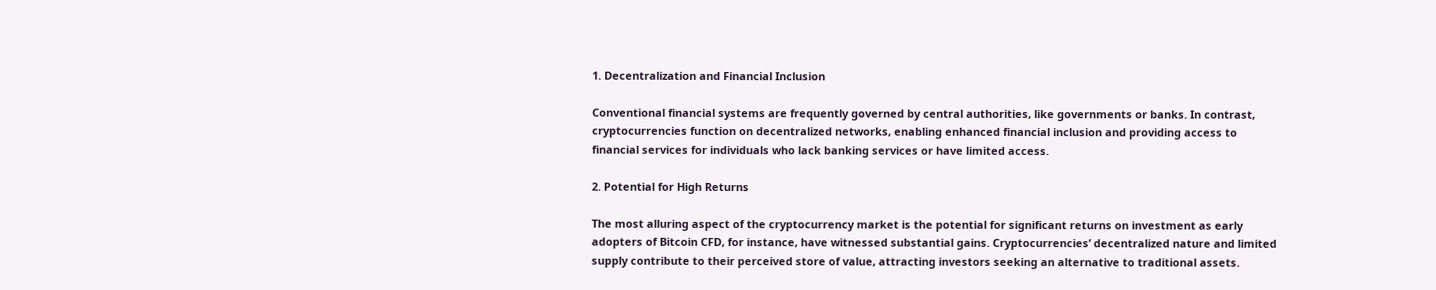1. Decentralization and Financial Inclusion

Conventional financial systems are frequently governed by central authorities, like governments or banks. In contrast, cryptocurrencies function on decentralized networks, enabling enhanced financial inclusion and providing access to financial services for individuals who lack banking services or have limited access.

2. Potential for High Returns

The most alluring aspect of the cryptocurrency market is the potential for significant returns on investment as early adopters of Bitcoin CFD, for instance, have witnessed substantial gains. Cryptocurrencies’ decentralized nature and limited supply contribute to their perceived store of value, attracting investors seeking an alternative to traditional assets.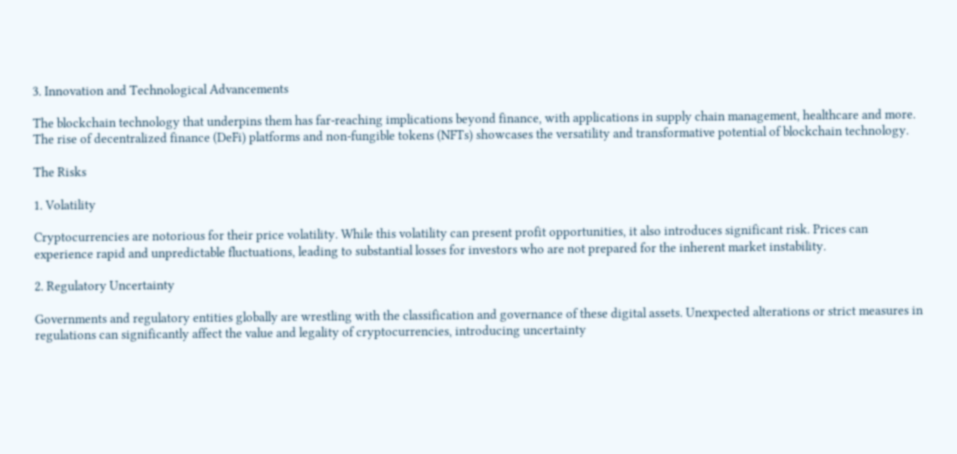3. Innovation and Technological Advancements

The blockchain technology that underpins them has far-reaching implications beyond finance, with applications in supply chain management, healthcare and more. The rise of decentralized finance (DeFi) platforms and non-fungible tokens (NFTs) showcases the versatility and transformative potential of blockchain technology.

The Risks

1. Volatility

Cryptocurrencies are notorious for their price volatility. While this volatility can present profit opportunities, it also introduces significant risk. Prices can experience rapid and unpredictable fluctuations, leading to substantial losses for investors who are not prepared for the inherent market instability.

2. Regulatory Uncertainty

Governments and regulatory entities globally are wrestling with the classification and governance of these digital assets. Unexpected alterations or strict measures in regulations can significantly affect the value and legality of cryptocurrencies, introducing uncertainty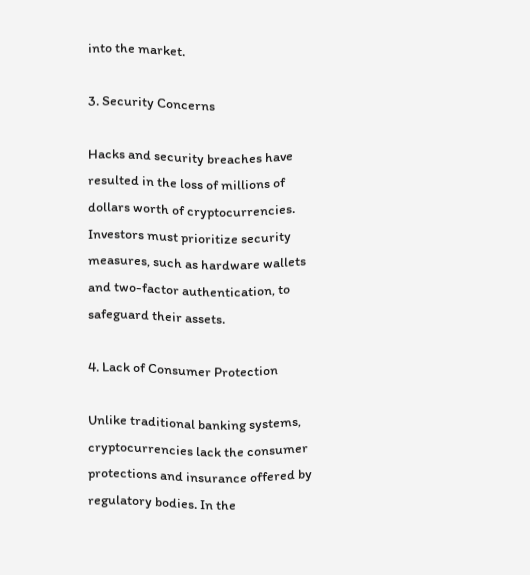into the market.

3. Security Concerns

Hacks and security breaches have resulted in the loss of millions of dollars worth of cryptocurrencies. Investors must prioritize security measures, such as hardware wallets and two-factor authentication, to safeguard their assets.

4. Lack of Consumer Protection

Unlike traditional banking systems, cryptocurrencies lack the consumer protections and insurance offered by regulatory bodies. In the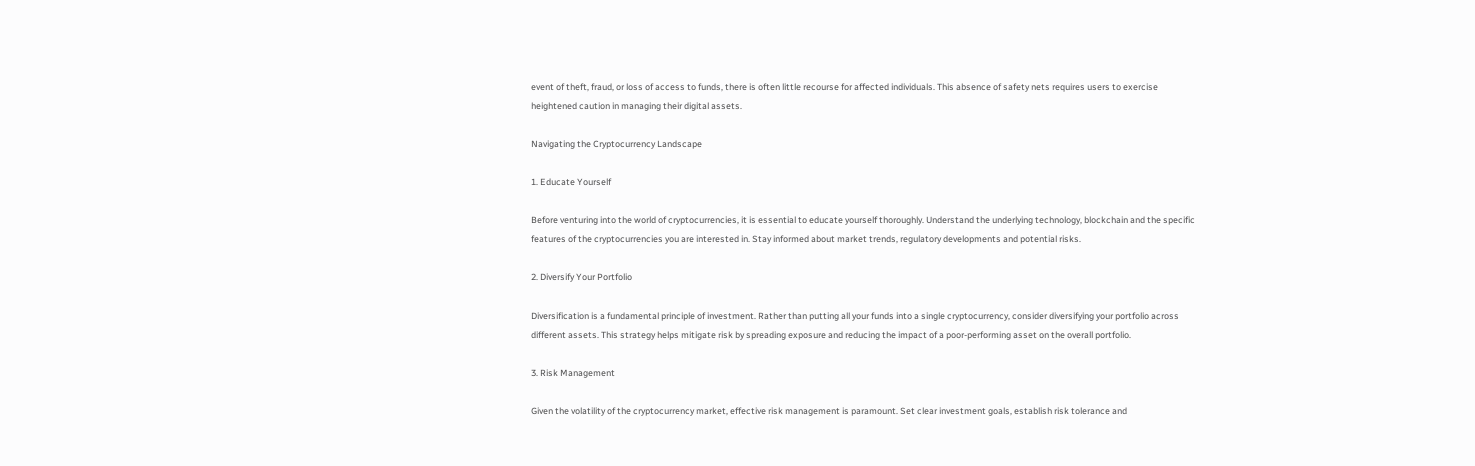event of theft, fraud, or loss of access to funds, there is often little recourse for affected individuals. This absence of safety nets requires users to exercise heightened caution in managing their digital assets.

Navigating the Cryptocurrency Landscape

1. Educate Yourself

Before venturing into the world of cryptocurrencies, it is essential to educate yourself thoroughly. Understand the underlying technology, blockchain and the specific features of the cryptocurrencies you are interested in. Stay informed about market trends, regulatory developments and potential risks.

2. Diversify Your Portfolio

Diversification is a fundamental principle of investment. Rather than putting all your funds into a single cryptocurrency, consider diversifying your portfolio across different assets. This strategy helps mitigate risk by spreading exposure and reducing the impact of a poor-performing asset on the overall portfolio.

3. Risk Management

Given the volatility of the cryptocurrency market, effective risk management is paramount. Set clear investment goals, establish risk tolerance and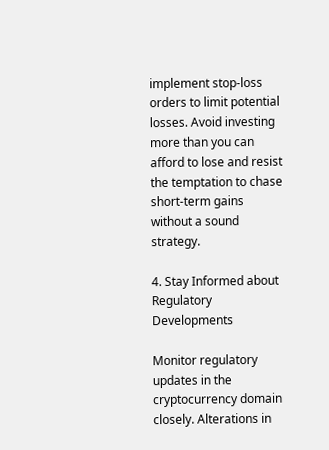implement stop-loss orders to limit potential losses. Avoid investing more than you can afford to lose and resist the temptation to chase short-term gains without a sound strategy.

4. Stay Informed about Regulatory Developments

Monitor regulatory updates in the cryptocurrency domain closely. Alterations in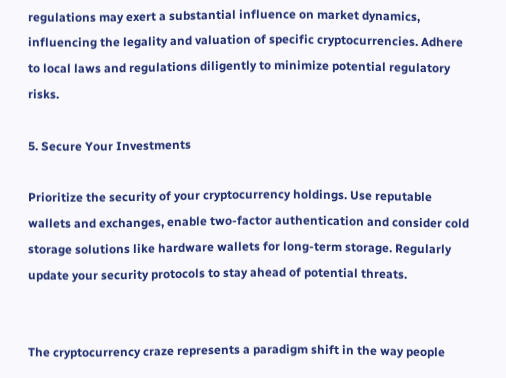regulations may exert a substantial influence on market dynamics, influencing the legality and valuation of specific cryptocurrencies. Adhere to local laws and regulations diligently to minimize potential regulatory risks.

5. Secure Your Investments

Prioritize the security of your cryptocurrency holdings. Use reputable wallets and exchanges, enable two-factor authentication and consider cold storage solutions like hardware wallets for long-term storage. Regularly update your security protocols to stay ahead of potential threats.


The cryptocurrency craze represents a paradigm shift in the way people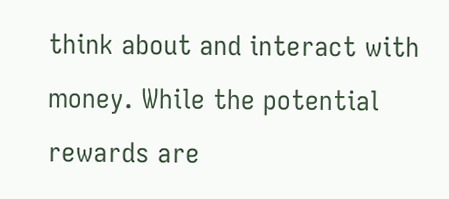think about and interact with money. While the potential rewards are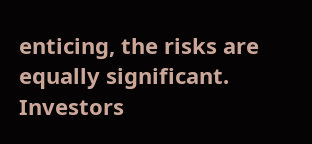enticing, the risks are equally significant. Investors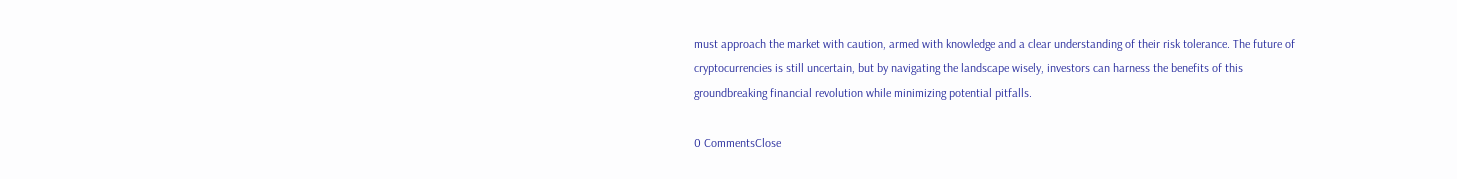must approach the market with caution, armed with knowledge and a clear understanding of their risk tolerance. The future of cryptocurrencies is still uncertain, but by navigating the landscape wisely, investors can harness the benefits of this groundbreaking financial revolution while minimizing potential pitfalls.

0 CommentsClose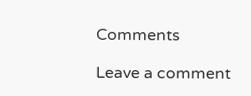Comments

Leave a comment